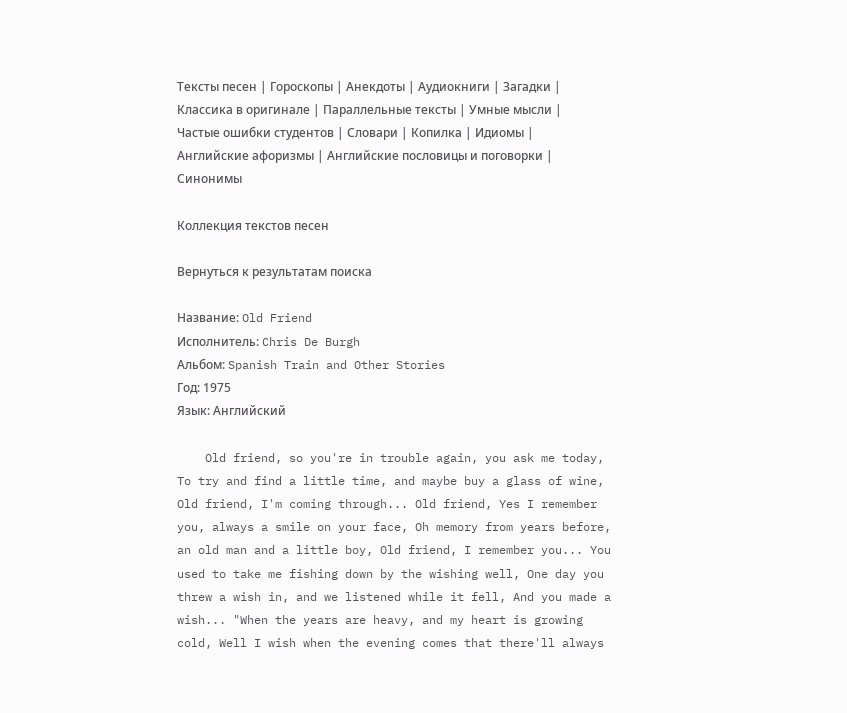Тексты песен | Гороскопы | Анекдоты | Аудиокниги | Загадки | Классика в оригинале | Параллельные тексты | Умные мысли | Частые ошибки студентов | Словари | Копилка | Идиомы | Английские афоризмы | Английские пословицы и поговорки | Синонимы

Коллекция текстов песен

Вернуться к результатам поиска

Название: Old Friend
Исполнитель: Chris De Burgh
Альбом: Spanish Train and Other Stories
Год: 1975
Язык: Английский

    Old friend, so you're in trouble again, you ask me today, To try and find a little time, and maybe buy a glass of wine, Old friend, I'm coming through... Old friend, Yes I remember you, always a smile on your face, Oh memory from years before, an old man and a little boy, Old friend, I remember you... You used to take me fishing down by the wishing well, One day you threw a wish in, and we listened while it fell, And you made a wish... "When the years are heavy, and my heart is growing cold, Well I wish when the evening comes that there'll always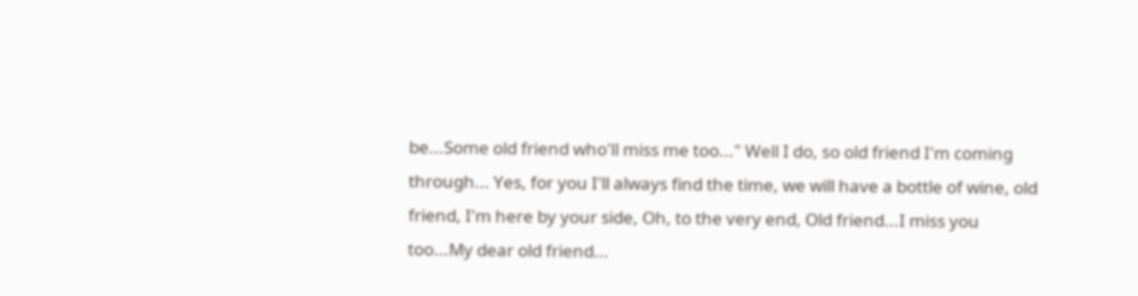be...Some old friend who'll miss me too..." Well I do, so old friend I'm coming through... Yes, for you I'll always find the time, we will have a bottle of wine, old friend, I'm here by your side, Oh, to the very end, Old friend...I miss you too...My dear old friend...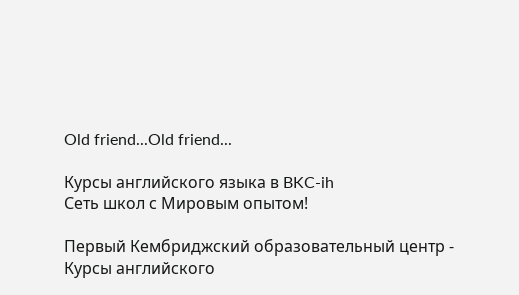Old friend...Old friend...

Курсы английского языка в BKC-ih
Сеть школ с Мировым опытом!

Первый Кембриджский образовательный центр - Курсы английского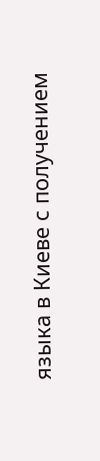языка в Киеве с получением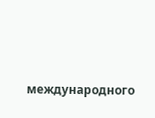международного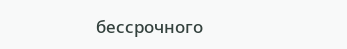бессрочного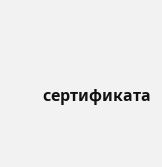сертификата